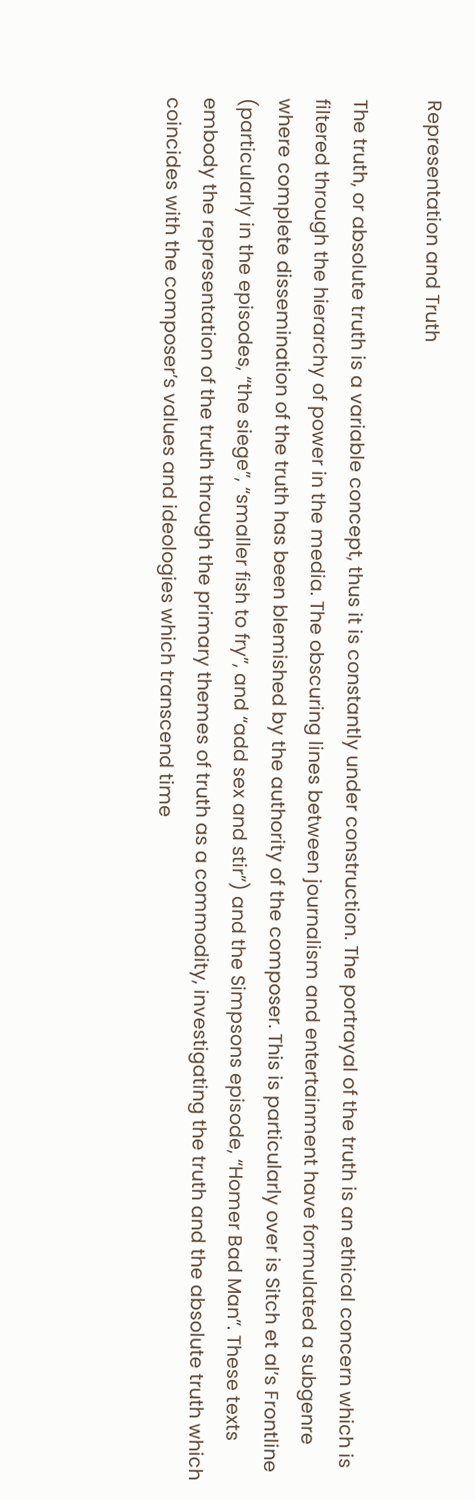Representation and Truth

The truth, or absolute truth is a variable concept, thus it is constantly under construction. The portrayal of the truth is an ethical concern which is filtered through the hierarchy of power in the media. The obscuring lines between journalism and entertainment have formulated a subgenre where complete dissemination of the truth has been blemished by the authority of the composer. This is particularly over is Sitch et al’s Frontline (particularly in the episodes, “the siege”, “smaller fish to fry”, and “add sex and stir”) and the Simpsons episode, “Homer Bad Man”. These texts embody the representation of the truth through the primary themes of truth as a commodity, investigating the truth and the absolute truth which coincides with the composer’s values and ideologies which transcend time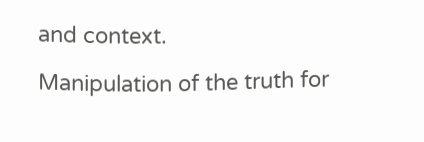and context.

Manipulation of the truth for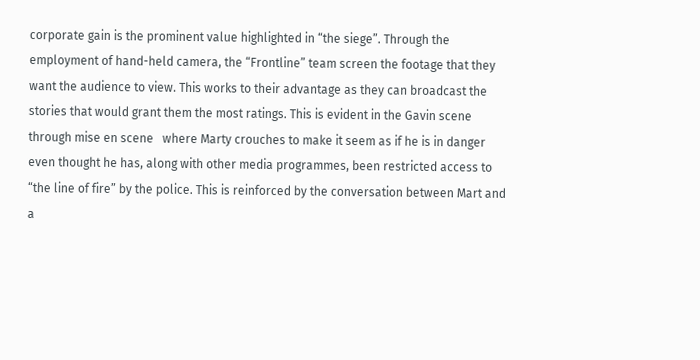corporate gain is the prominent value highlighted in “the siege”. Through the employment of hand-held camera, the “Frontline” team screen the footage that they want the audience to view. This works to their advantage as they can broadcast the stories that would grant them the most ratings. This is evident in the Gavin scene through mise en scene   where Marty crouches to make it seem as if he is in danger even thought he has, along with other media programmes, been restricted access to “the line of fire” by the police. This is reinforced by the conversation between Mart and a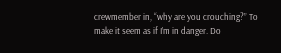crewmember in, “why are you crouching?” To make it seem as if I’m in danger. Do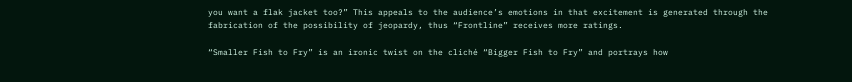you want a flak jacket too?” This appeals to the audience’s emotions in that excitement is generated through the fabrication of the possibility of jeopardy, thus “Frontline” receives more ratings.

“Smaller Fish to Fry” is an ironic twist on the cliché “Bigger Fish to Fry” and portrays how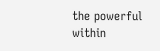the powerful within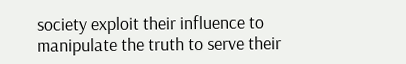society exploit their influence to manipulate the truth to serve their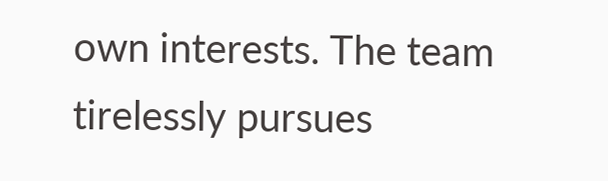own interests. The team tirelessly pursues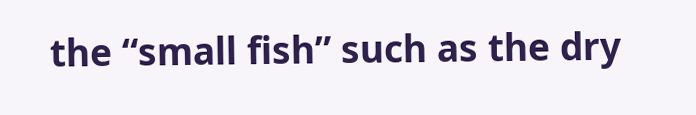the “small fish” such as the dry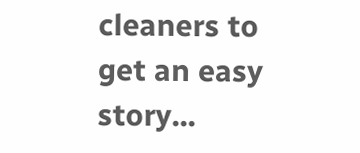cleaners to get an easy story...